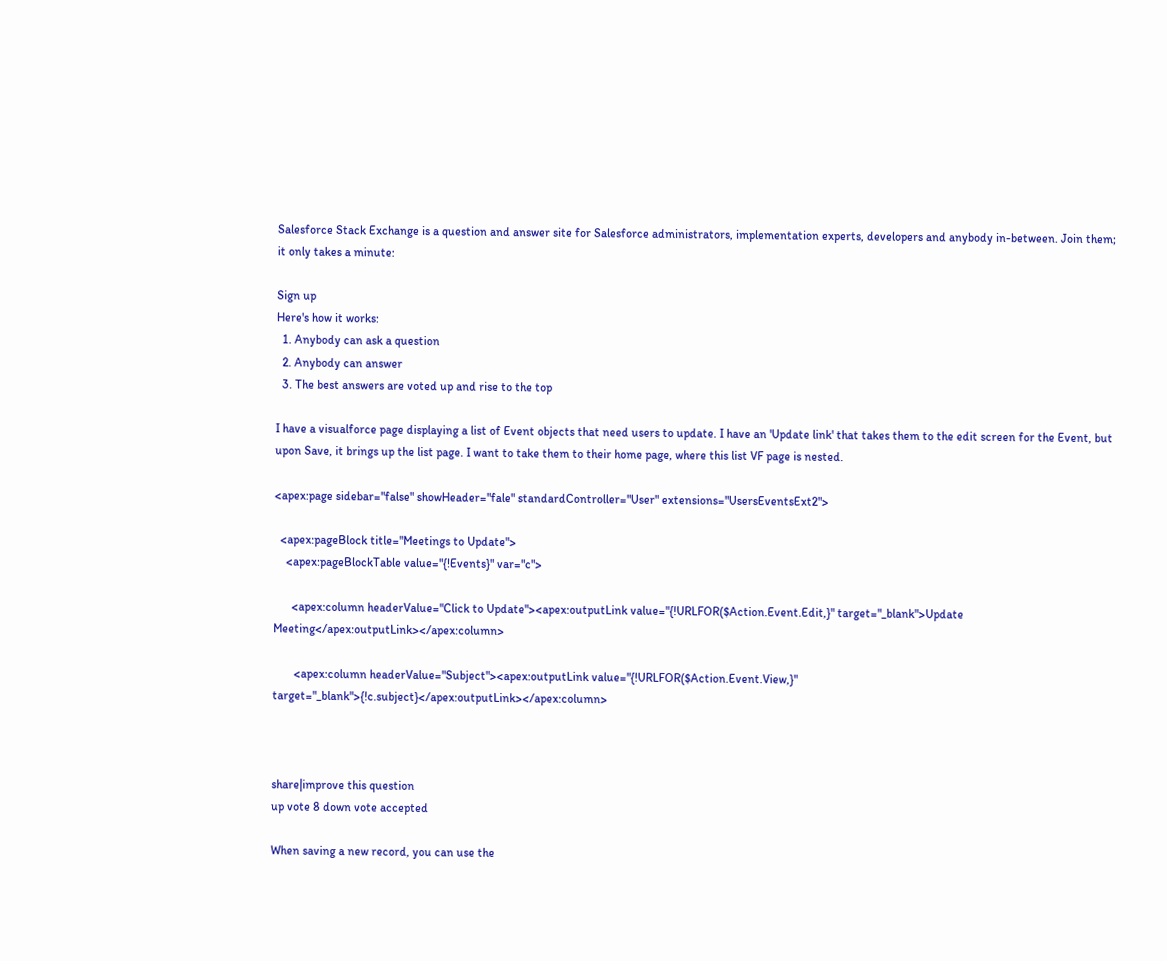Salesforce Stack Exchange is a question and answer site for Salesforce administrators, implementation experts, developers and anybody in-between. Join them; it only takes a minute:

Sign up
Here's how it works:
  1. Anybody can ask a question
  2. Anybody can answer
  3. The best answers are voted up and rise to the top

I have a visualforce page displaying a list of Event objects that need users to update. I have an 'Update link' that takes them to the edit screen for the Event, but upon Save, it brings up the list page. I want to take them to their home page, where this list VF page is nested.

<apex:page sidebar="false" showHeader="fale" standardController="User" extensions="UsersEventsExt2">

  <apex:pageBlock title="Meetings to Update">
    <apex:pageBlockTable value="{!Events}" var="c">

      <apex:column headerValue="Click to Update"><apex:outputLink value="{!URLFOR($Action.Event.Edit,}" target="_blank">Update Meeting</apex:outputLink></apex:column>

       <apex:column headerValue="Subject"><apex:outputLink value="{!URLFOR($Action.Event.View,}" target="_blank">{!c.subject}</apex:outputLink></apex:column>



share|improve this question
up vote 8 down vote accepted

When saving a new record, you can use the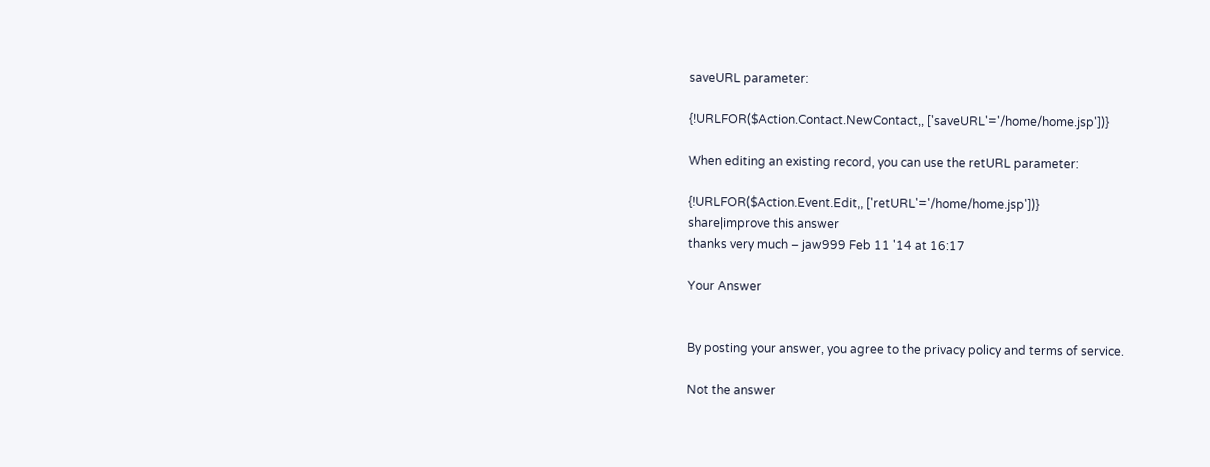saveURL parameter:

{!URLFOR($Action.Contact.NewContact,, ['saveURL'='/home/home.jsp'])}

When editing an existing record, you can use the retURL parameter:

{!URLFOR($Action.Event.Edit,, ['retURL'='/home/home.jsp'])}
share|improve this answer
thanks very much – jaw999 Feb 11 '14 at 16:17

Your Answer


By posting your answer, you agree to the privacy policy and terms of service.

Not the answer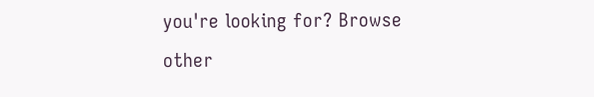you're looking for? Browse other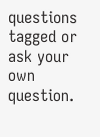questions tagged or ask your own question.